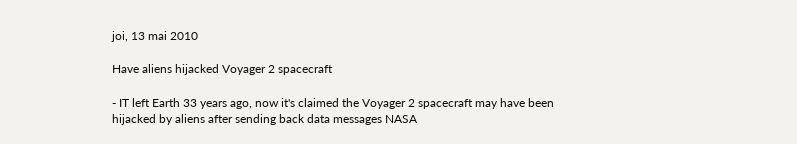joi, 13 mai 2010

Have aliens hijacked Voyager 2 spacecraft

- IT left Earth 33 years ago, now it's claimed the Voyager 2 spacecraft may have been hijacked by aliens after sending back data messages NASA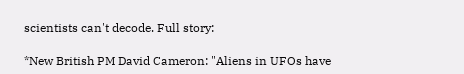scientists can't decode. Full story:

*New British PM David Cameron: "Aliens in UFOs have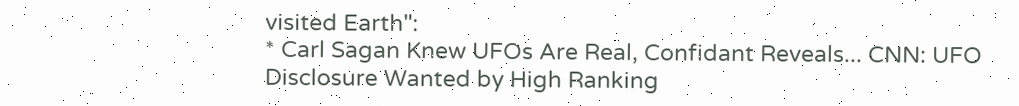visited Earth":
* Carl Sagan Knew UFOs Are Real, Confidant Reveals... CNN: UFO Disclosure Wanted by High Ranking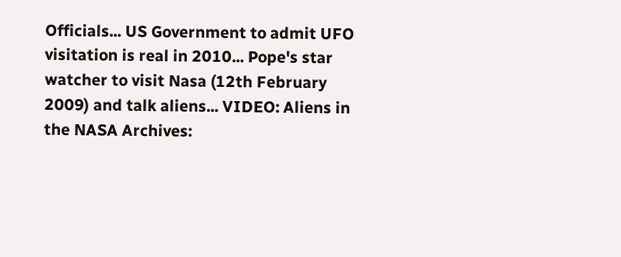Officials... US Government to admit UFO visitation is real in 2010... Pope's star watcher to visit Nasa (12th February 2009) and talk aliens... VIDEO: Aliens in the NASA Archives: